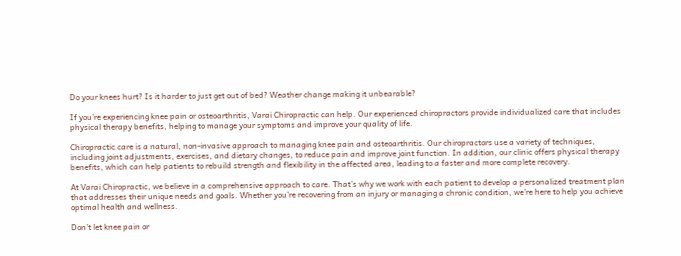Do your knees hurt? Is it harder to just get out of bed? Weather change making it unbearable?

If you’re experiencing knee pain or osteoarthritis, Varai Chiropractic can help. Our experienced chiropractors provide individualized care that includes physical therapy benefits, helping to manage your symptoms and improve your quality of life.

Chiropractic care is a natural, non-invasive approach to managing knee pain and osteoarthritis. Our chiropractors use a variety of techniques, including joint adjustments, exercises, and dietary changes, to reduce pain and improve joint function. In addition, our clinic offers physical therapy benefits, which can help patients to rebuild strength and flexibility in the affected area, leading to a faster and more complete recovery.

At Varai Chiropractic, we believe in a comprehensive approach to care. That’s why we work with each patient to develop a personalized treatment plan that addresses their unique needs and goals. Whether you’re recovering from an injury or managing a chronic condition, we’re here to help you achieve optimal health and wellness.

Don’t let knee pain or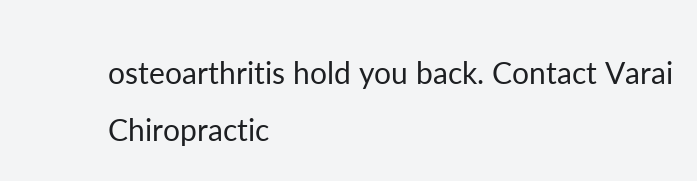osteoarthritis hold you back. Contact Varai Chiropractic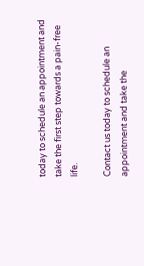today to schedule an appointment and take the first step towards a pain-free life.

Contact us today to schedule an appointment and take the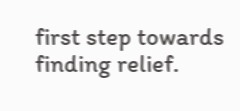first step towards finding relief.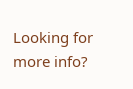Looking for more info?